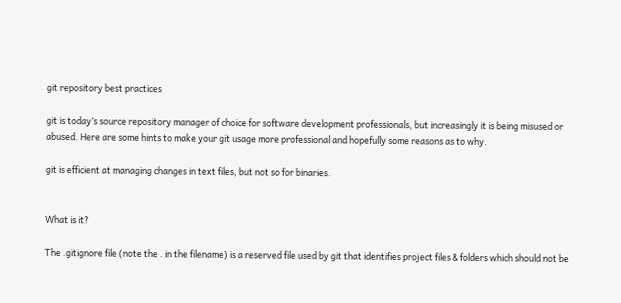git repository best practices

git is today’s source repository manager of choice for software development professionals, but increasingly it is being misused or abused. Here are some hints to make your git usage more professional and hopefully some reasons as to why.

git is efficient at managing changes in text files, but not so for binaries.


What is it?

The .gitignore file (note the . in the filename) is a reserved file used by git that identifies project files & folders which should not be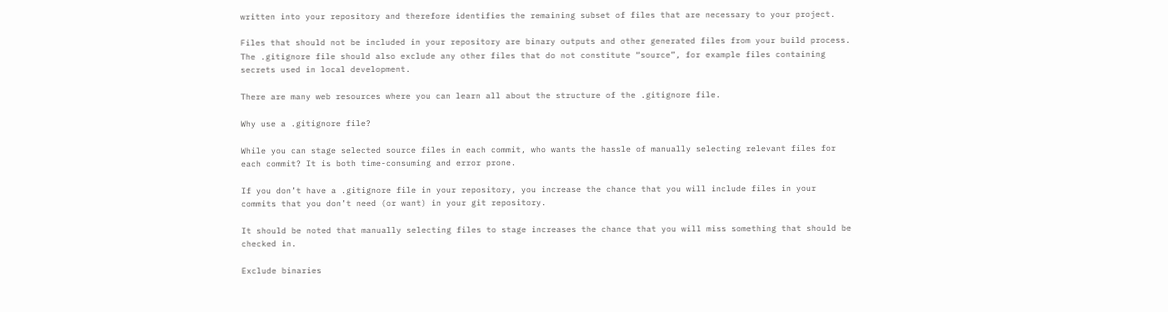written into your repository and therefore identifies the remaining subset of files that are necessary to your project.

Files that should not be included in your repository are binary outputs and other generated files from your build process. The .gitignore file should also exclude any other files that do not constitute “source”, for example files containing secrets used in local development.

There are many web resources where you can learn all about the structure of the .gitignore file.

Why use a .gitignore file?

While you can stage selected source files in each commit, who wants the hassle of manually selecting relevant files for each commit? It is both time-consuming and error prone.

If you don’t have a .gitignore file in your repository, you increase the chance that you will include files in your commits that you don’t need (or want) in your git repository.

It should be noted that manually selecting files to stage increases the chance that you will miss something that should be checked in.

Exclude binaries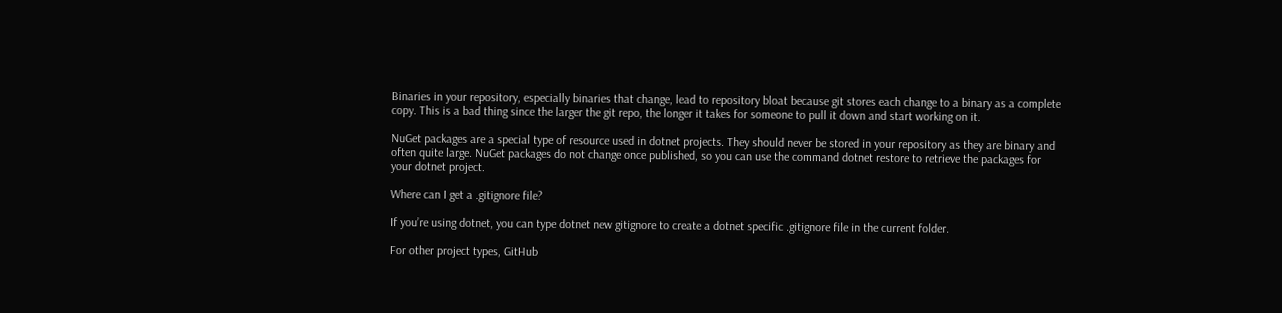Binaries in your repository, especially binaries that change, lead to repository bloat because git stores each change to a binary as a complete copy. This is a bad thing since the larger the git repo, the longer it takes for someone to pull it down and start working on it.

NuGet packages are a special type of resource used in dotnet projects. They should never be stored in your repository as they are binary and often quite large. NuGet packages do not change once published, so you can use the command dotnet restore to retrieve the packages for your dotnet project.

Where can I get a .gitignore file?

If you’re using dotnet, you can type dotnet new gitignore to create a dotnet specific .gitignore file in the current folder.

For other project types, GitHub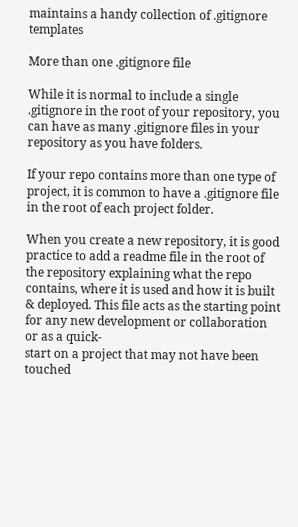maintains a handy collection of .gitignore templates

More than one .gitignore file

While it is normal to include a single .gitignore in the root of your repository, you can have as many .gitignore files in your repository as you have folders.

If your repo contains more than one type of project, it is common to have a .gitignore file in the root of each project folder.

When you create a new repository, it is good practice to add a readme file in the root of the repository explaining what the repo contains, where it is used and how it is built & deployed. This file acts as the starting point for any new development or collaboration or as a quick-
start on a project that may not have been touched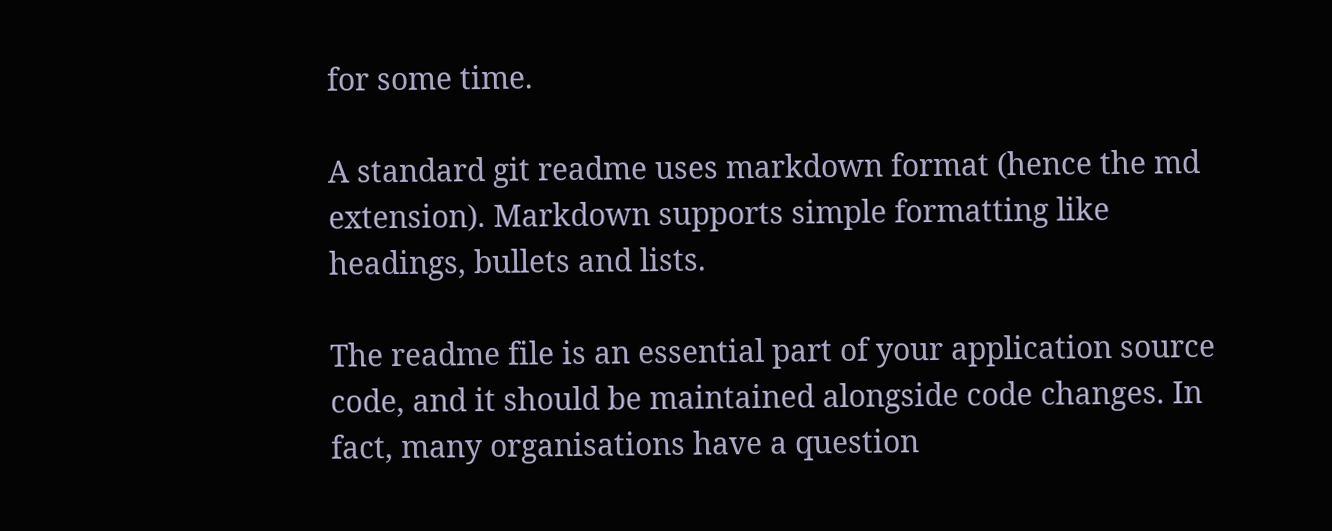for some time.

A standard git readme uses markdown format (hence the md extension). Markdown supports simple formatting like headings, bullets and lists.

The readme file is an essential part of your application source code, and it should be maintained alongside code changes. In fact, many organisations have a question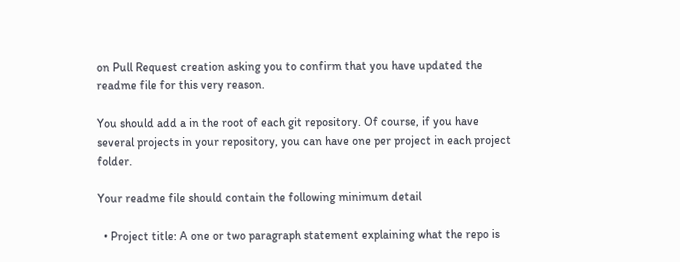on Pull Request creation asking you to confirm that you have updated the readme file for this very reason.

You should add a in the root of each git repository. Of course, if you have several projects in your repository, you can have one per project in each project folder.

Your readme file should contain the following minimum detail

  • Project title: A one or two paragraph statement explaining what the repo is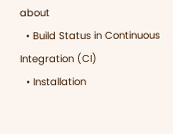about
  • Build Status in Continuous Integration (CI)
  • Installation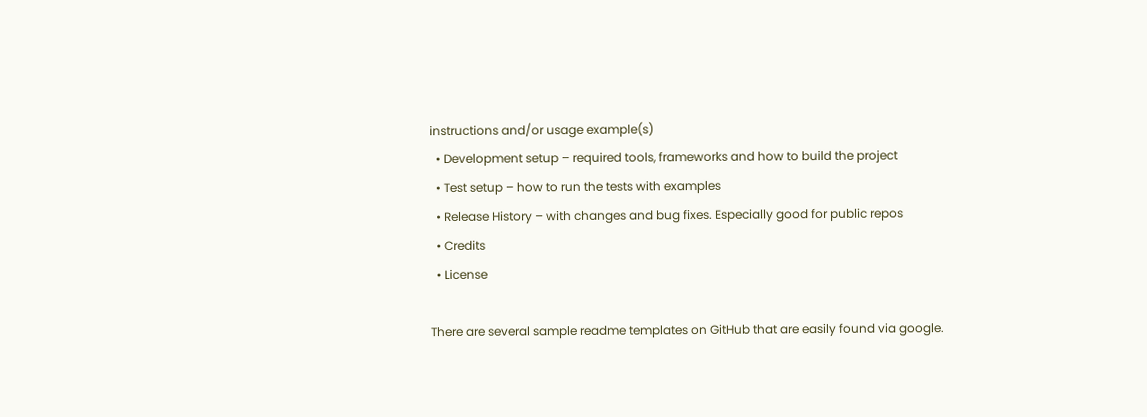instructions and/or usage example(s)
  • Development setup – required tools, frameworks and how to build the project
  • Test setup – how to run the tests with examples
  • Release History – with changes and bug fixes. Especially good for public repos
  • Credits
  • License

There are several sample readme templates on GitHub that are easily found via google.